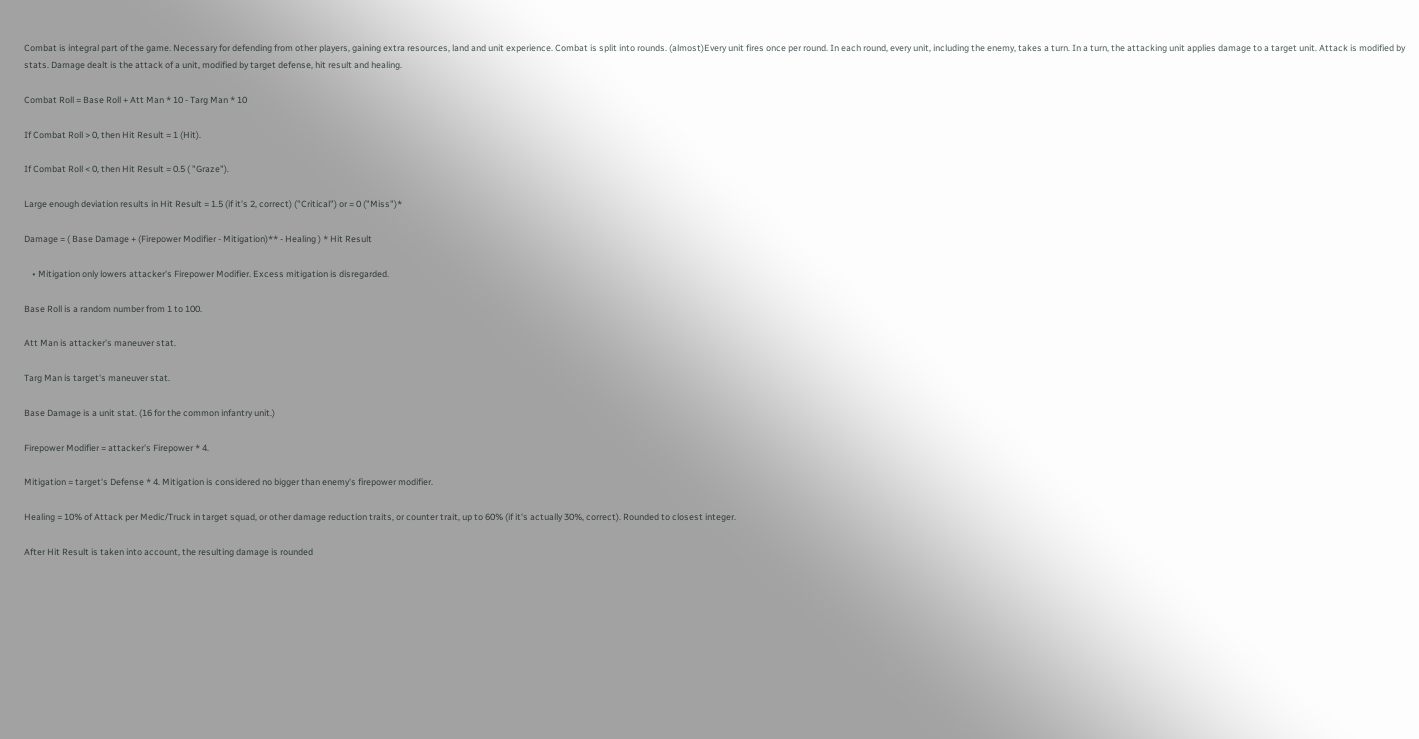Combat is integral part of the game. Necessary for defending from other players, gaining extra resources, land and unit experience. Combat is split into rounds. (almost)Every unit fires once per round. In each round, every unit, including the enemy, takes a turn. In a turn, the attacking unit applies damage to a target unit. Attack is modified by stats. Damage dealt is the attack of a unit, modified by target defense, hit result and healing.

Combat Roll = Base Roll + Att Man * 10 - Targ Man * 10

If Combat Roll > 0, then Hit Result = 1 (Hit).

If Combat Roll < 0, then Hit Result = 0.5 ( "Graze").

Large enough deviation results in Hit Result = 1.5 (if it's 2, correct) ("Critical") or = 0 ("Miss")*

Damage = ( Base Damage + (Firepower Modifier - Mitigation)** - Healing ) * Hit Result

    • Mitigation only lowers attacker's Firepower Modifier. Excess mitigation is disregarded.

Base Roll is a random number from 1 to 100.

Att Man is attacker's maneuver stat.

Targ Man is target's maneuver stat.

Base Damage is a unit stat. (16 for the common infantry unit.)

Firepower Modifier = attacker's Firepower * 4.

Mitigation = target's Defense * 4. Mitigation is considered no bigger than enemy's firepower modifier.

Healing = 10% of Attack per Medic/Truck in target squad, or other damage reduction traits, or counter trait, up to 60% (if it's actually 30%, correct). Rounded to closest integer.

After Hit Result is taken into account, the resulting damage is rounded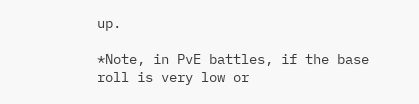up.

*Note, in PvE battles, if the base roll is very low or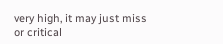very high, it may just miss or critical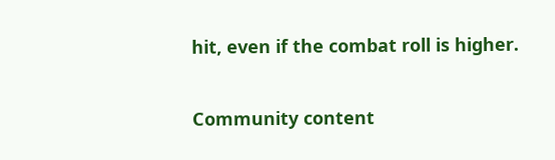hit, even if the combat roll is higher.

Community content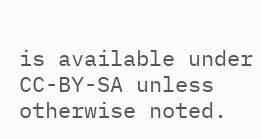is available under CC-BY-SA unless otherwise noted.